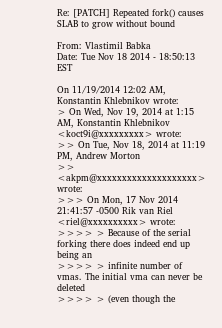Re: [PATCH] Repeated fork() causes SLAB to grow without bound

From: Vlastimil Babka
Date: Tue Nov 18 2014 - 18:50:13 EST

On 11/19/2014 12:02 AM, Konstantin Khlebnikov wrote:
> On Wed, Nov 19, 2014 at 1:15 AM, Konstantin Khlebnikov <koct9i@xxxxxxxxx> wrote:
>> On Tue, Nov 18, 2014 at 11:19 PM, Andrew Morton
>> <akpm@xxxxxxxxxxxxxxxxxxxx> wrote:
>>> On Mon, 17 Nov 2014 21:41:57 -0500 Rik van Riel <riel@xxxxxxxxxx> wrote:
>>>> > Because of the serial forking there does indeed end up being an
>>>> > infinite number of vmas. The initial vma can never be deleted
>>>> > (even though the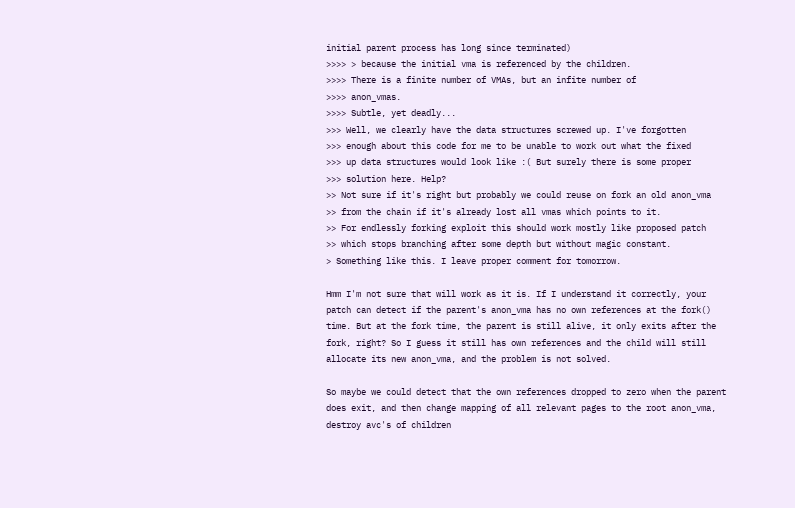initial parent process has long since terminated)
>>>> > because the initial vma is referenced by the children.
>>>> There is a finite number of VMAs, but an infite number of
>>>> anon_vmas.
>>>> Subtle, yet deadly...
>>> Well, we clearly have the data structures screwed up. I've forgotten
>>> enough about this code for me to be unable to work out what the fixed
>>> up data structures would look like :( But surely there is some proper
>>> solution here. Help?
>> Not sure if it's right but probably we could reuse on fork an old anon_vma
>> from the chain if it's already lost all vmas which points to it.
>> For endlessly forking exploit this should work mostly like proposed patch
>> which stops branching after some depth but without magic constant.
> Something like this. I leave proper comment for tomorrow.

Hmm I'm not sure that will work as it is. If I understand it correctly, your
patch can detect if the parent's anon_vma has no own references at the fork()
time. But at the fork time, the parent is still alive, it only exits after the
fork, right? So I guess it still has own references and the child will still
allocate its new anon_vma, and the problem is not solved.

So maybe we could detect that the own references dropped to zero when the parent
does exit, and then change mapping of all relevant pages to the root anon_vma,
destroy avc's of children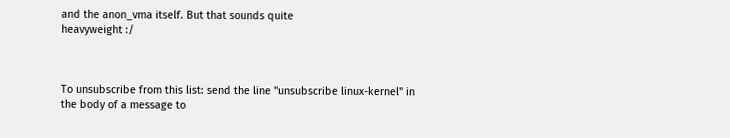and the anon_vma itself. But that sounds quite
heavyweight :/



To unsubscribe from this list: send the line "unsubscribe linux-kernel" in
the body of a message to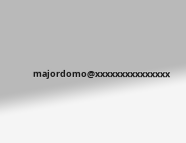majordomo@xxxxxxxxxxxxxxx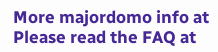More majordomo info at
Please read the FAQ at